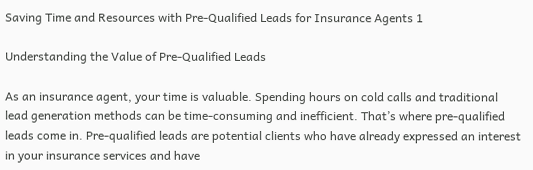Saving Time and Resources with Pre-Qualified Leads for Insurance Agents 1

Understanding the Value of Pre-Qualified Leads

As an insurance agent, your time is valuable. Spending hours on cold calls and traditional lead generation methods can be time-consuming and inefficient. That’s where pre-qualified leads come in. Pre-qualified leads are potential clients who have already expressed an interest in your insurance services and have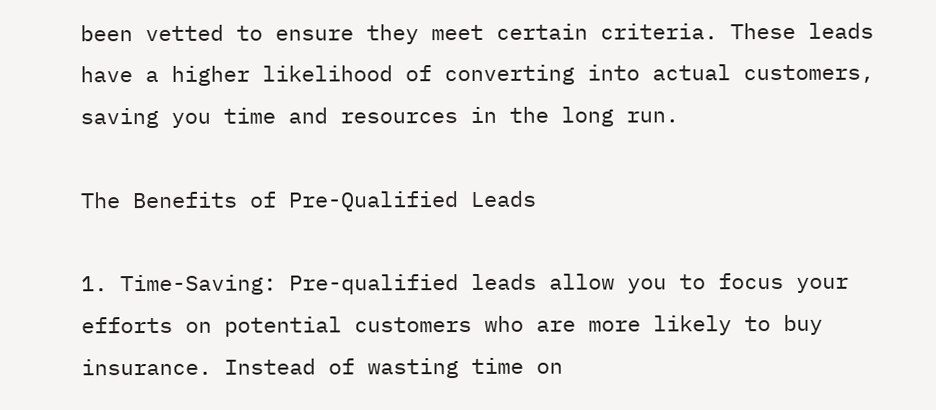been vetted to ensure they meet certain criteria. These leads have a higher likelihood of converting into actual customers, saving you time and resources in the long run.

The Benefits of Pre-Qualified Leads

1. Time-Saving: Pre-qualified leads allow you to focus your efforts on potential customers who are more likely to buy insurance. Instead of wasting time on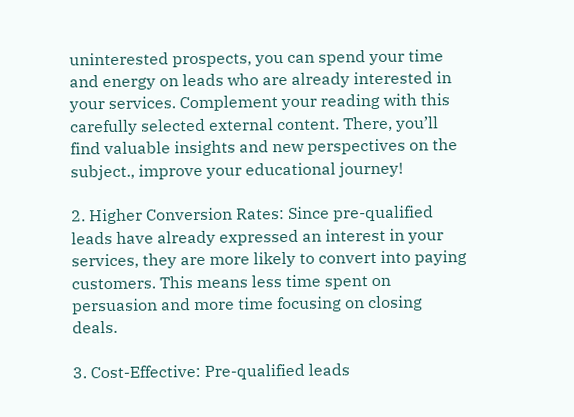uninterested prospects, you can spend your time and energy on leads who are already interested in your services. Complement your reading with this carefully selected external content. There, you’ll find valuable insights and new perspectives on the subject., improve your educational journey!

2. Higher Conversion Rates: Since pre-qualified leads have already expressed an interest in your services, they are more likely to convert into paying customers. This means less time spent on persuasion and more time focusing on closing deals.

3. Cost-Effective: Pre-qualified leads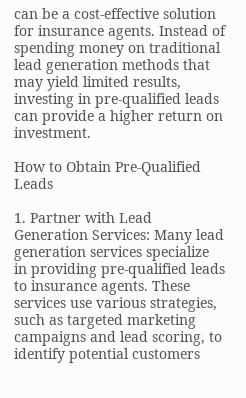can be a cost-effective solution for insurance agents. Instead of spending money on traditional lead generation methods that may yield limited results, investing in pre-qualified leads can provide a higher return on investment.

How to Obtain Pre-Qualified Leads

1. Partner with Lead Generation Services: Many lead generation services specialize in providing pre-qualified leads to insurance agents. These services use various strategies, such as targeted marketing campaigns and lead scoring, to identify potential customers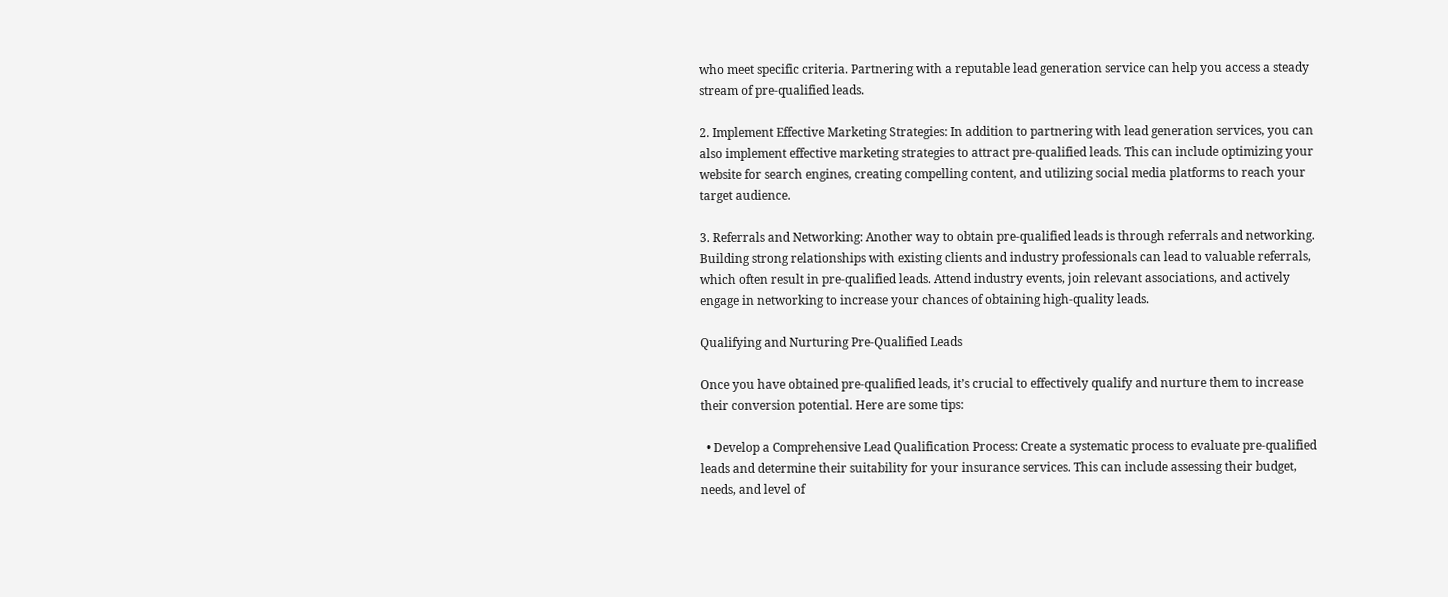who meet specific criteria. Partnering with a reputable lead generation service can help you access a steady stream of pre-qualified leads.

2. Implement Effective Marketing Strategies: In addition to partnering with lead generation services, you can also implement effective marketing strategies to attract pre-qualified leads. This can include optimizing your website for search engines, creating compelling content, and utilizing social media platforms to reach your target audience.

3. Referrals and Networking: Another way to obtain pre-qualified leads is through referrals and networking. Building strong relationships with existing clients and industry professionals can lead to valuable referrals, which often result in pre-qualified leads. Attend industry events, join relevant associations, and actively engage in networking to increase your chances of obtaining high-quality leads.

Qualifying and Nurturing Pre-Qualified Leads

Once you have obtained pre-qualified leads, it’s crucial to effectively qualify and nurture them to increase their conversion potential. Here are some tips:

  • Develop a Comprehensive Lead Qualification Process: Create a systematic process to evaluate pre-qualified leads and determine their suitability for your insurance services. This can include assessing their budget, needs, and level of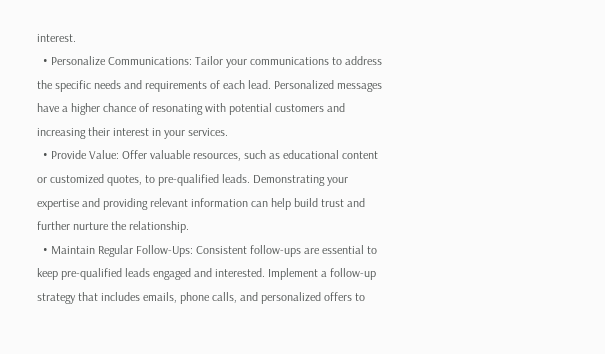interest.
  • Personalize Communications: Tailor your communications to address the specific needs and requirements of each lead. Personalized messages have a higher chance of resonating with potential customers and increasing their interest in your services.
  • Provide Value: Offer valuable resources, such as educational content or customized quotes, to pre-qualified leads. Demonstrating your expertise and providing relevant information can help build trust and further nurture the relationship.
  • Maintain Regular Follow-Ups: Consistent follow-ups are essential to keep pre-qualified leads engaged and interested. Implement a follow-up strategy that includes emails, phone calls, and personalized offers to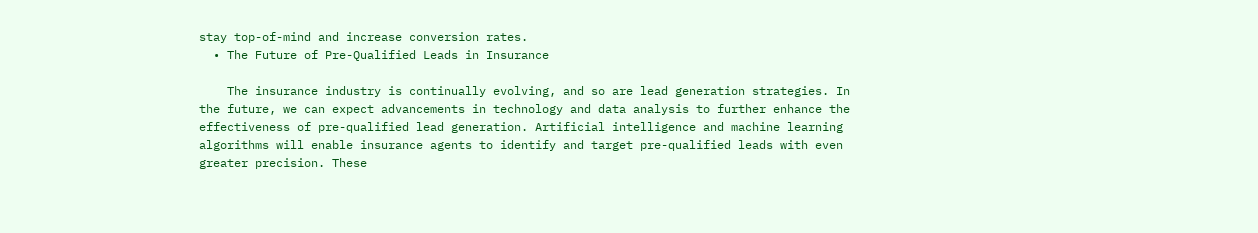stay top-of-mind and increase conversion rates.
  • The Future of Pre-Qualified Leads in Insurance

    The insurance industry is continually evolving, and so are lead generation strategies. In the future, we can expect advancements in technology and data analysis to further enhance the effectiveness of pre-qualified lead generation. Artificial intelligence and machine learning algorithms will enable insurance agents to identify and target pre-qualified leads with even greater precision. These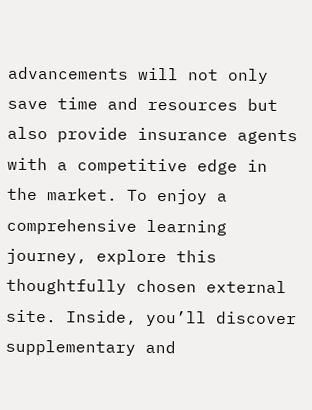advancements will not only save time and resources but also provide insurance agents with a competitive edge in the market. To enjoy a comprehensive learning journey, explore this thoughtfully chosen external site. Inside, you’ll discover supplementary and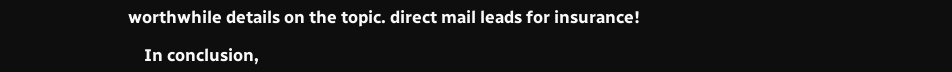worthwhile details on the topic. direct mail leads for insurance!

    In conclusion,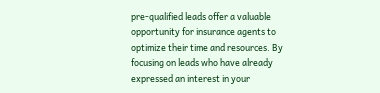pre-qualified leads offer a valuable opportunity for insurance agents to optimize their time and resources. By focusing on leads who have already expressed an interest in your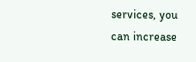services, you can increase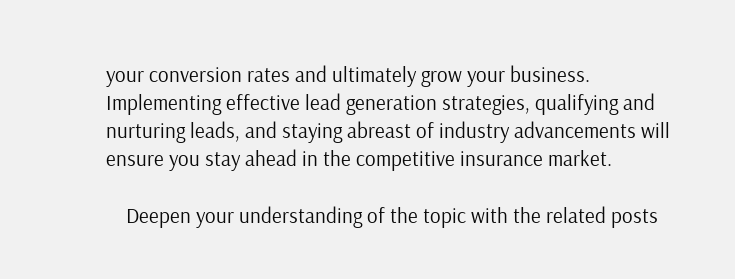your conversion rates and ultimately grow your business. Implementing effective lead generation strategies, qualifying and nurturing leads, and staying abreast of industry advancements will ensure you stay ahead in the competitive insurance market.

    Deepen your understanding of the topic with the related posts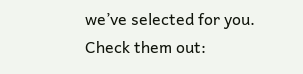we’ve selected for you. Check them out: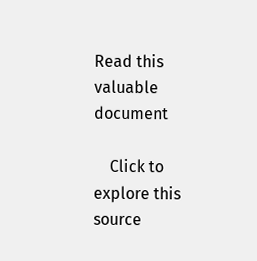Read this valuable document

    Click to explore this source